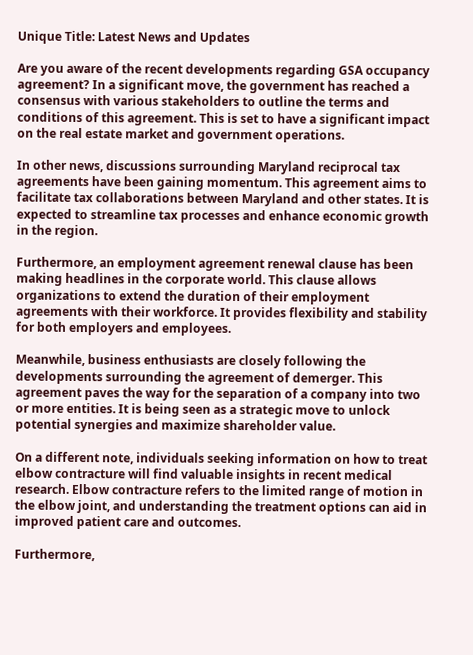Unique Title: Latest News and Updates

Are you aware of the recent developments regarding GSA occupancy agreement? In a significant move, the government has reached a consensus with various stakeholders to outline the terms and conditions of this agreement. This is set to have a significant impact on the real estate market and government operations.

In other news, discussions surrounding Maryland reciprocal tax agreements have been gaining momentum. This agreement aims to facilitate tax collaborations between Maryland and other states. It is expected to streamline tax processes and enhance economic growth in the region.

Furthermore, an employment agreement renewal clause has been making headlines in the corporate world. This clause allows organizations to extend the duration of their employment agreements with their workforce. It provides flexibility and stability for both employers and employees.

Meanwhile, business enthusiasts are closely following the developments surrounding the agreement of demerger. This agreement paves the way for the separation of a company into two or more entities. It is being seen as a strategic move to unlock potential synergies and maximize shareholder value.

On a different note, individuals seeking information on how to treat elbow contracture will find valuable insights in recent medical research. Elbow contracture refers to the limited range of motion in the elbow joint, and understanding the treatment options can aid in improved patient care and outcomes.

Furthermore,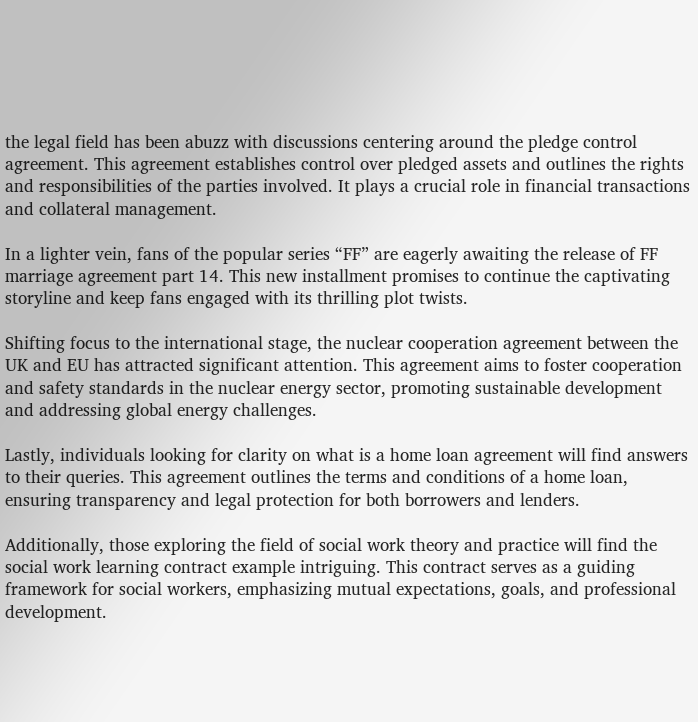the legal field has been abuzz with discussions centering around the pledge control agreement. This agreement establishes control over pledged assets and outlines the rights and responsibilities of the parties involved. It plays a crucial role in financial transactions and collateral management.

In a lighter vein, fans of the popular series “FF” are eagerly awaiting the release of FF marriage agreement part 14. This new installment promises to continue the captivating storyline and keep fans engaged with its thrilling plot twists.

Shifting focus to the international stage, the nuclear cooperation agreement between the UK and EU has attracted significant attention. This agreement aims to foster cooperation and safety standards in the nuclear energy sector, promoting sustainable development and addressing global energy challenges.

Lastly, individuals looking for clarity on what is a home loan agreement will find answers to their queries. This agreement outlines the terms and conditions of a home loan, ensuring transparency and legal protection for both borrowers and lenders.

Additionally, those exploring the field of social work theory and practice will find the social work learning contract example intriguing. This contract serves as a guiding framework for social workers, emphasizing mutual expectations, goals, and professional development.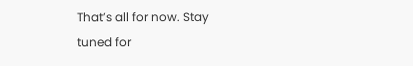That’s all for now. Stay tuned for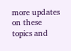more updates on these topics and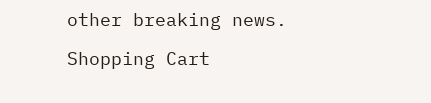other breaking news.

Shopping Cart